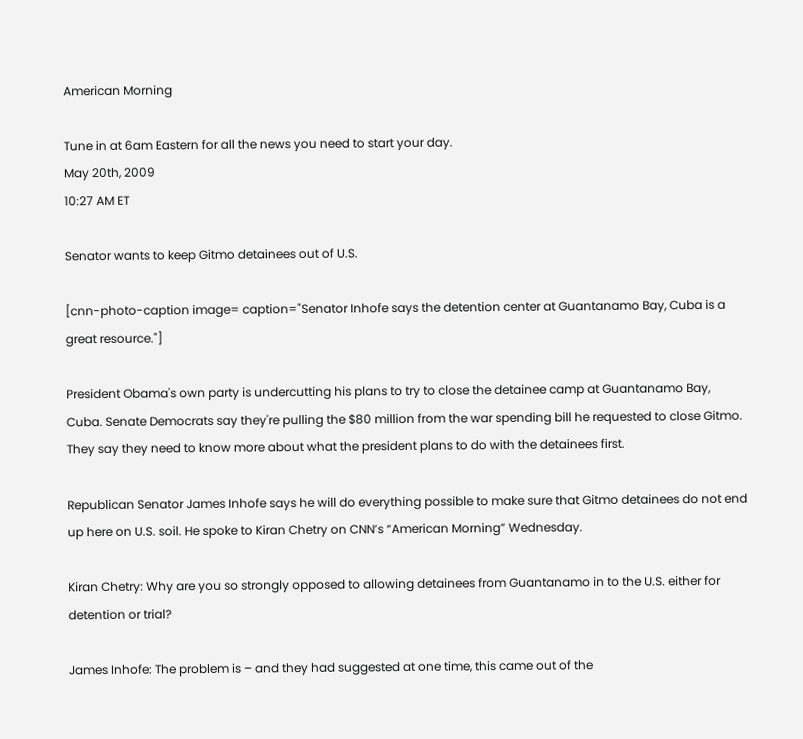American Morning

Tune in at 6am Eastern for all the news you need to start your day.
May 20th, 2009
10:27 AM ET

Senator wants to keep Gitmo detainees out of U.S.

[cnn-photo-caption image= caption="Senator Inhofe says the detention center at Guantanamo Bay, Cuba is a great resource."]

President Obama's own party is undercutting his plans to try to close the detainee camp at Guantanamo Bay, Cuba. Senate Democrats say they're pulling the $80 million from the war spending bill he requested to close Gitmo. They say they need to know more about what the president plans to do with the detainees first.

Republican Senator James Inhofe says he will do everything possible to make sure that Gitmo detainees do not end up here on U.S. soil. He spoke to Kiran Chetry on CNN’s “American Morning” Wednesday.

Kiran Chetry: Why are you so strongly opposed to allowing detainees from Guantanamo in to the U.S. either for detention or trial?

James Inhofe: The problem is – and they had suggested at one time, this came out of the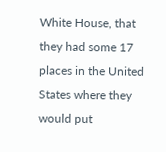White House, that they had some 17 places in the United States where they would put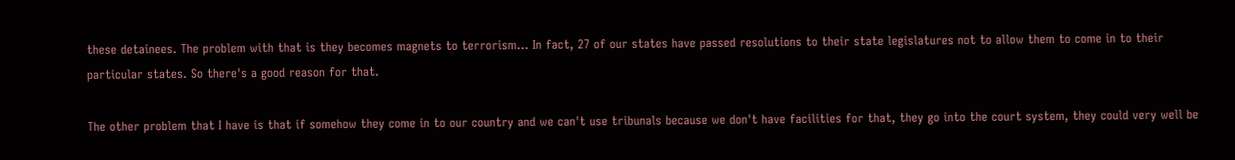these detainees. The problem with that is they becomes magnets to terrorism... In fact, 27 of our states have passed resolutions to their state legislatures not to allow them to come in to their particular states. So there's a good reason for that.

The other problem that I have is that if somehow they come in to our country and we can't use tribunals because we don't have facilities for that, they go into the court system, they could very well be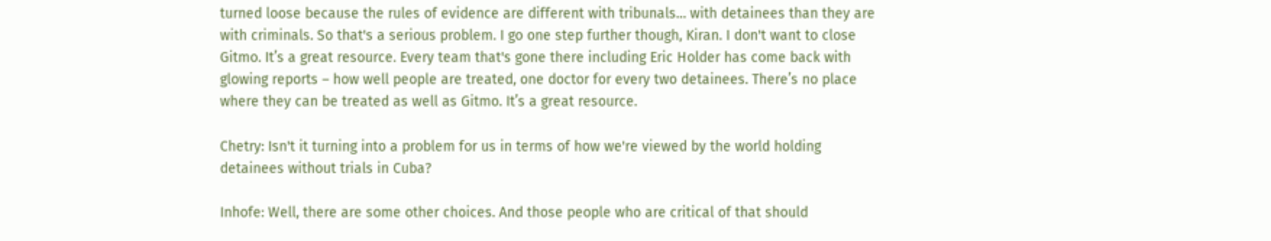turned loose because the rules of evidence are different with tribunals… with detainees than they are with criminals. So that's a serious problem. I go one step further though, Kiran. I don't want to close Gitmo. It’s a great resource. Every team that's gone there including Eric Holder has come back with glowing reports – how well people are treated, one doctor for every two detainees. There’s no place where they can be treated as well as Gitmo. It’s a great resource.

Chetry: Isn't it turning into a problem for us in terms of how we're viewed by the world holding detainees without trials in Cuba?

Inhofe: Well, there are some other choices. And those people who are critical of that should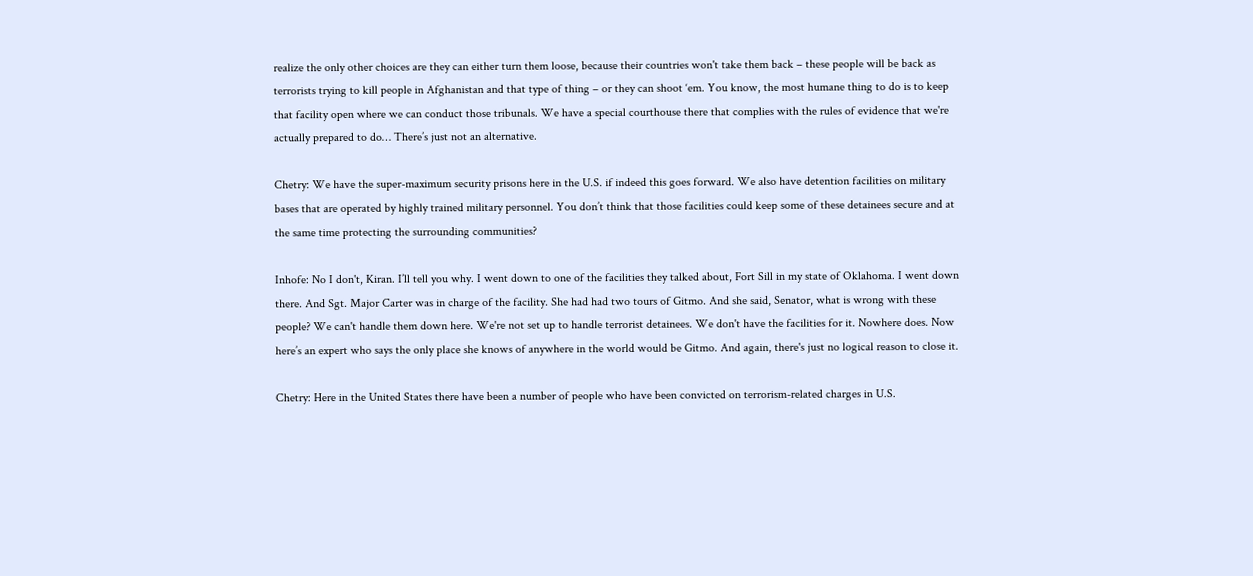realize the only other choices are they can either turn them loose, because their countries won't take them back – these people will be back as terrorists trying to kill people in Afghanistan and that type of thing – or they can shoot ‘em. You know, the most humane thing to do is to keep that facility open where we can conduct those tribunals. We have a special courthouse there that complies with the rules of evidence that we're actually prepared to do… There’s just not an alternative.

Chetry: We have the super-maximum security prisons here in the U.S. if indeed this goes forward. We also have detention facilities on military bases that are operated by highly trained military personnel. You don’t think that those facilities could keep some of these detainees secure and at the same time protecting the surrounding communities?

Inhofe: No I don't, Kiran. I’ll tell you why. I went down to one of the facilities they talked about, Fort Sill in my state of Oklahoma. I went down there. And Sgt. Major Carter was in charge of the facility. She had had two tours of Gitmo. And she said, Senator, what is wrong with these people? We can't handle them down here. We're not set up to handle terrorist detainees. We don't have the facilities for it. Nowhere does. Now here’s an expert who says the only place she knows of anywhere in the world would be Gitmo. And again, there's just no logical reason to close it.

Chetry: Here in the United States there have been a number of people who have been convicted on terrorism-related charges in U.S.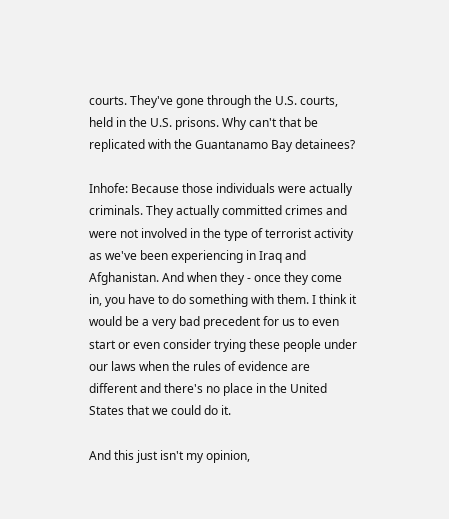courts. They've gone through the U.S. courts, held in the U.S. prisons. Why can't that be replicated with the Guantanamo Bay detainees?

Inhofe: Because those individuals were actually criminals. They actually committed crimes and were not involved in the type of terrorist activity as we've been experiencing in Iraq and Afghanistan. And when they - once they come in, you have to do something with them. I think it would be a very bad precedent for us to even start or even consider trying these people under our laws when the rules of evidence are different and there's no place in the United States that we could do it.

And this just isn't my opinion,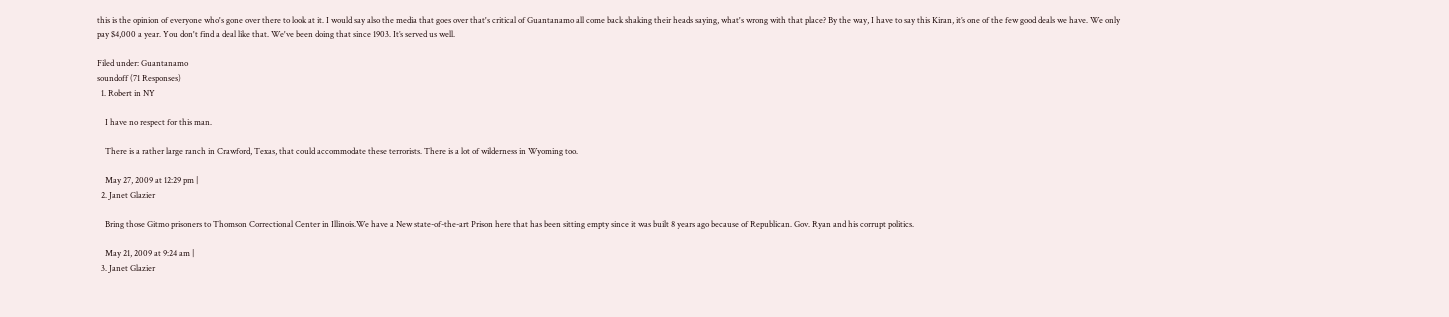this is the opinion of everyone who's gone over there to look at it. I would say also the media that goes over that's critical of Guantanamo all come back shaking their heads saying, what's wrong with that place? By the way, I have to say this Kiran, it’s one of the few good deals we have. We only pay $4,000 a year. You don't find a deal like that. We've been doing that since 1903. It’s served us well.

Filed under: Guantanamo
soundoff (71 Responses)
  1. Robert in NY

    I have no respect for this man.

    There is a rather large ranch in Crawford, Texas, that could accommodate these terrorists. There is a lot of wilderness in Wyoming too.

    May 27, 2009 at 12:29 pm |
  2. Janet Glazier

    Bring those Gitmo prisoners to Thomson Correctional Center in Illinois.We have a New state-of-the-art Prison here that has been sitting empty since it was built 8 years ago because of Republican. Gov. Ryan and his corrupt politics.

    May 21, 2009 at 9:24 am |
  3. Janet Glazier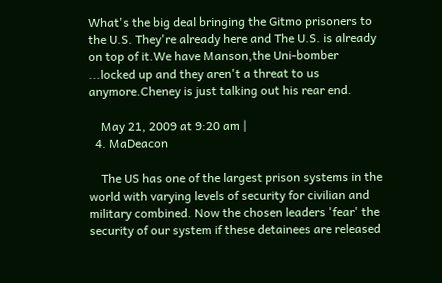What's the big deal bringing the Gitmo prisoners to the U.S. They're already here and The U.S. is already on top of it.We have Manson,the Uni-bomber ...locked up and they aren't a threat to us anymore.Cheney is just talking out his rear end.

    May 21, 2009 at 9:20 am |
  4. MaDeacon

    The US has one of the largest prison systems in the world with varying levels of security for civilian and military combined. Now the chosen leaders 'fear' the security of our system if these detainees are released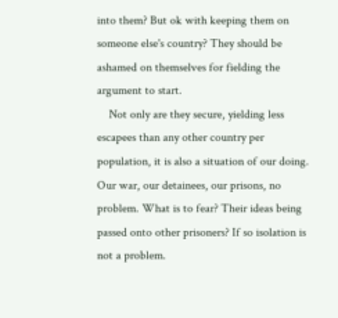into them? But ok with keeping them on someone else's country? They should be ashamed on themselves for fielding the argument to start.
    Not only are they secure, yielding less escapees than any other country per population, it is also a situation of our doing. Our war, our detainees, our prisons, no problem. What is to fear? Their ideas being passed onto other prisoners? If so isolation is not a problem.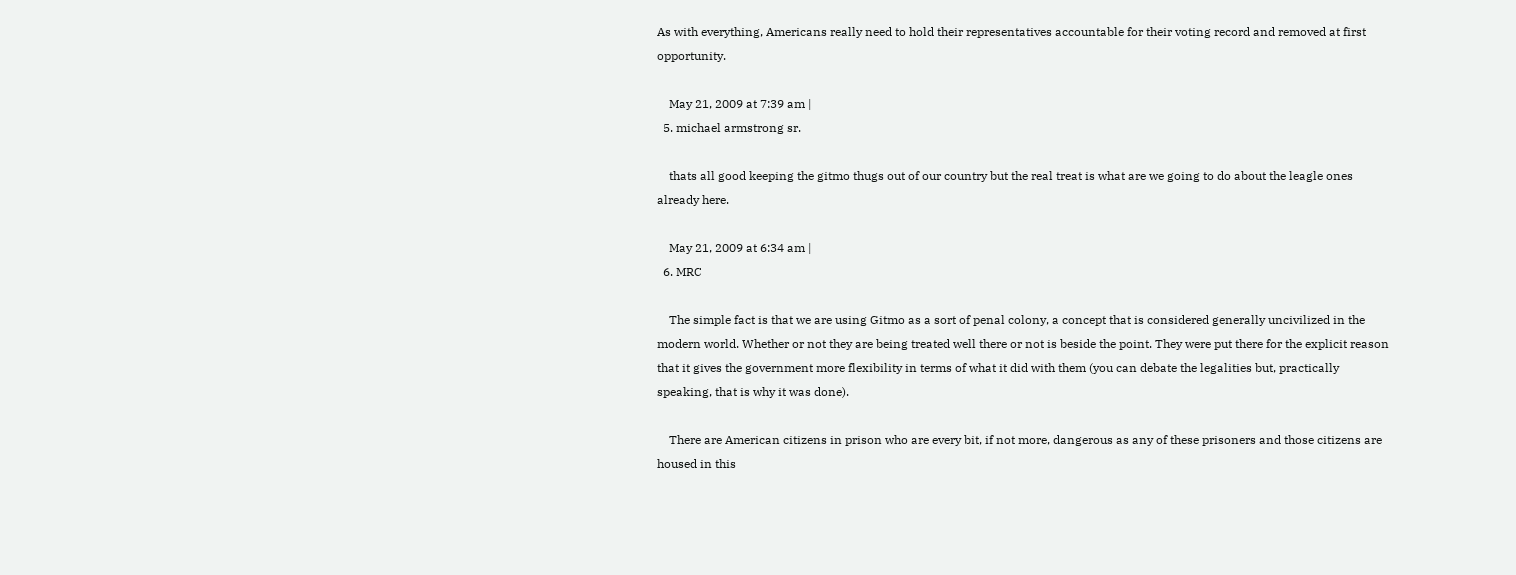As with everything, Americans really need to hold their representatives accountable for their voting record and removed at first opportunity.

    May 21, 2009 at 7:39 am |
  5. michael armstrong sr.

    thats all good keeping the gitmo thugs out of our country but the real treat is what are we going to do about the leagle ones already here.

    May 21, 2009 at 6:34 am |
  6. MRC

    The simple fact is that we are using Gitmo as a sort of penal colony, a concept that is considered generally uncivilized in the modern world. Whether or not they are being treated well there or not is beside the point. They were put there for the explicit reason that it gives the government more flexibility in terms of what it did with them (you can debate the legalities but, practically speaking, that is why it was done).

    There are American citizens in prison who are every bit, if not more, dangerous as any of these prisoners and those citizens are housed in this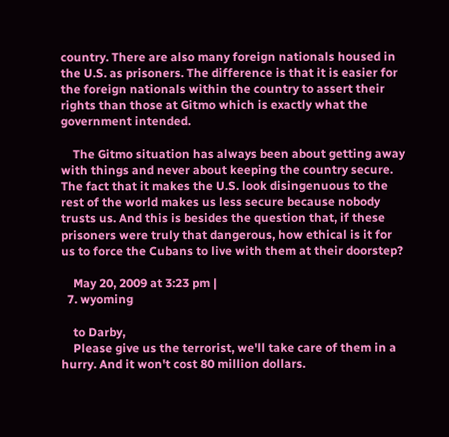country. There are also many foreign nationals housed in the U.S. as prisoners. The difference is that it is easier for the foreign nationals within the country to assert their rights than those at Gitmo which is exactly what the government intended.

    The Gitmo situation has always been about getting away with things and never about keeping the country secure. The fact that it makes the U.S. look disingenuous to the rest of the world makes us less secure because nobody trusts us. And this is besides the question that, if these prisoners were truly that dangerous, how ethical is it for us to force the Cubans to live with them at their doorstep?

    May 20, 2009 at 3:23 pm |
  7. wyoming

    to Darby,
    Please give us the terrorist, we'll take care of them in a hurry. And it won't cost 80 million dollars.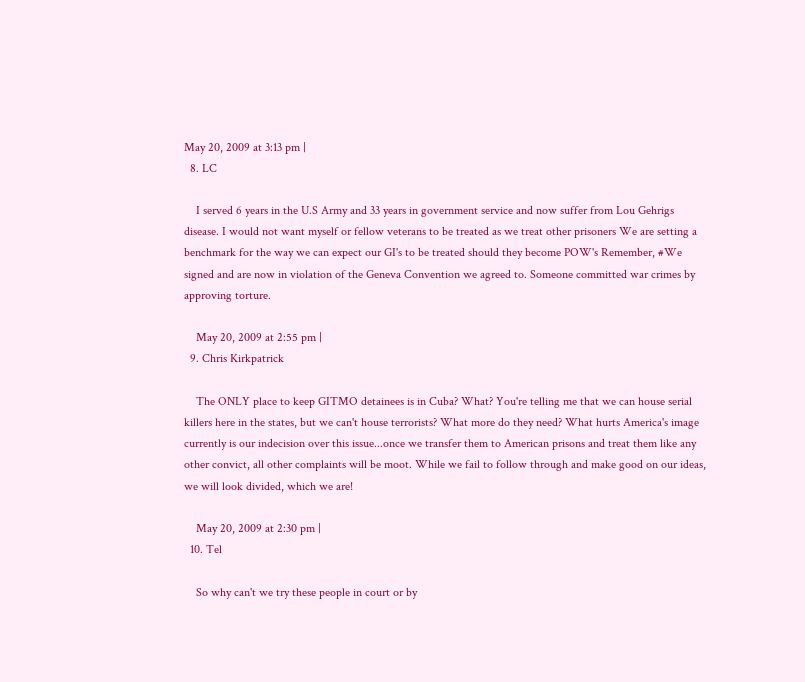May 20, 2009 at 3:13 pm |
  8. LC

    I served 6 years in the U.S Army and 33 years in government service and now suffer from Lou Gehrigs disease. I would not want myself or fellow veterans to be treated as we treat other prisoners We are setting a benchmark for the way we can expect our GI's to be treated should they become POW's Remember, #We signed and are now in violation of the Geneva Convention we agreed to. Someone committed war crimes by approving torture.

    May 20, 2009 at 2:55 pm |
  9. Chris Kirkpatrick

    The ONLY place to keep GITMO detainees is in Cuba? What? You're telling me that we can house serial killers here in the states, but we can't house terrorists? What more do they need? What hurts America's image currently is our indecision over this issue...once we transfer them to American prisons and treat them like any other convict, all other complaints will be moot. While we fail to follow through and make good on our ideas, we will look divided, which we are!

    May 20, 2009 at 2:30 pm |
  10. Tel

    So why can't we try these people in court or by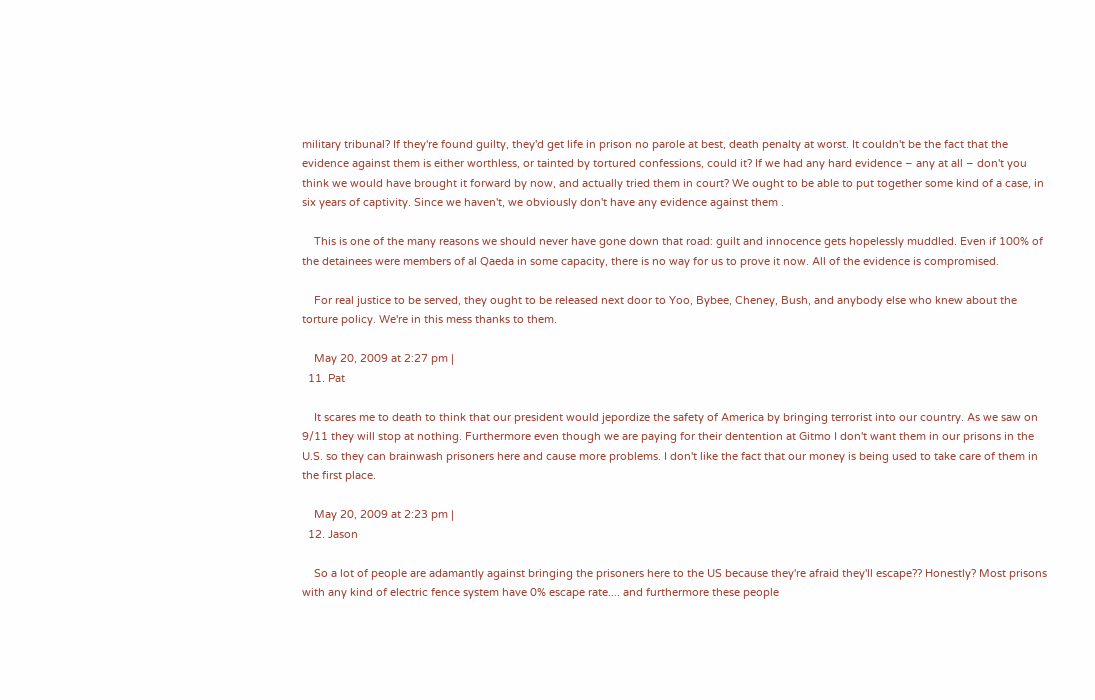military tribunal? If they're found guilty, they'd get life in prison no parole at best, death penalty at worst. It couldn't be the fact that the evidence against them is either worthless, or tainted by tortured confessions, could it? If we had any hard evidence – any at all – don't you think we would have brought it forward by now, and actually tried them in court? We ought to be able to put together some kind of a case, in six years of captivity. Since we haven't, we obviously don't have any evidence against them .

    This is one of the many reasons we should never have gone down that road: guilt and innocence gets hopelessly muddled. Even if 100% of the detainees were members of al Qaeda in some capacity, there is no way for us to prove it now. All of the evidence is compromised.

    For real justice to be served, they ought to be released next door to Yoo, Bybee, Cheney, Bush, and anybody else who knew about the torture policy. We're in this mess thanks to them.

    May 20, 2009 at 2:27 pm |
  11. Pat

    It scares me to death to think that our president would jepordize the safety of America by bringing terrorist into our country. As we saw on 9/11 they will stop at nothing. Furthermore even though we are paying for their dentention at Gitmo I don't want them in our prisons in the U.S. so they can brainwash prisoners here and cause more problems. I don't like the fact that our money is being used to take care of them in the first place.

    May 20, 2009 at 2:23 pm |
  12. Jason

    So a lot of people are adamantly against bringing the prisoners here to the US because they're afraid they'll escape?? Honestly? Most prisons with any kind of electric fence system have 0% escape rate.... and furthermore these people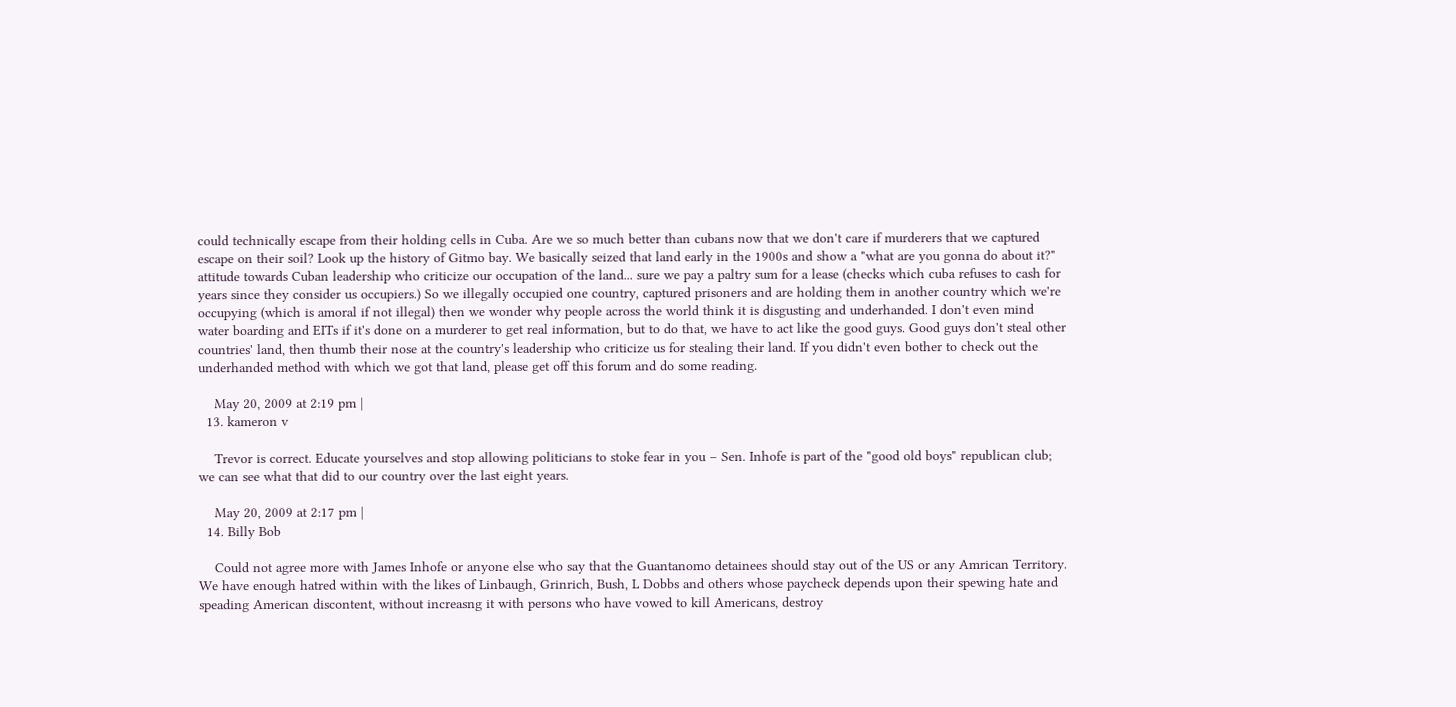could technically escape from their holding cells in Cuba. Are we so much better than cubans now that we don't care if murderers that we captured escape on their soil? Look up the history of Gitmo bay. We basically seized that land early in the 1900s and show a "what are you gonna do about it?" attitude towards Cuban leadership who criticize our occupation of the land... sure we pay a paltry sum for a lease (checks which cuba refuses to cash for years since they consider us occupiers.) So we illegally occupied one country, captured prisoners and are holding them in another country which we're occupying (which is amoral if not illegal) then we wonder why people across the world think it is disgusting and underhanded. I don't even mind water boarding and EITs if it's done on a murderer to get real information, but to do that, we have to act like the good guys. Good guys don't steal other countries' land, then thumb their nose at the country's leadership who criticize us for stealing their land. If you didn't even bother to check out the underhanded method with which we got that land, please get off this forum and do some reading.

    May 20, 2009 at 2:19 pm |
  13. kameron v

    Trevor is correct. Educate yourselves and stop allowing politicians to stoke fear in you – Sen. Inhofe is part of the "good old boys" republican club; we can see what that did to our country over the last eight years.

    May 20, 2009 at 2:17 pm |
  14. Billy Bob

    Could not agree more with James Inhofe or anyone else who say that the Guantanomo detainees should stay out of the US or any Amrican Territory. We have enough hatred within with the likes of Linbaugh, Grinrich, Bush, L Dobbs and others whose paycheck depends upon their spewing hate and speading American discontent, without increasng it with persons who have vowed to kill Americans, destroy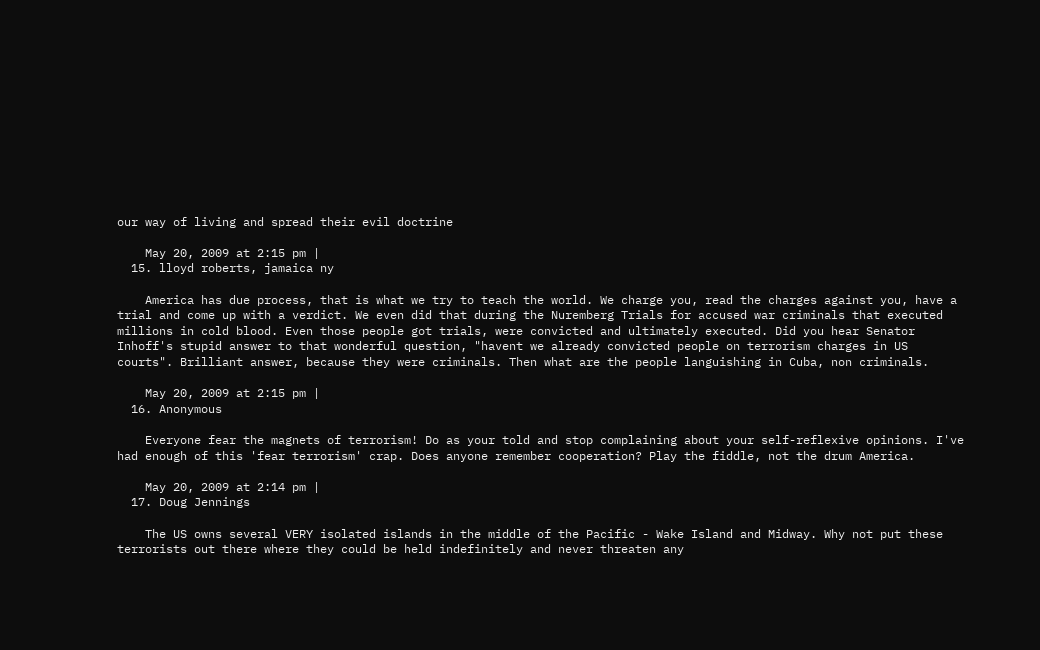our way of living and spread their evil doctrine

    May 20, 2009 at 2:15 pm |
  15. lloyd roberts, jamaica ny

    America has due process, that is what we try to teach the world. We charge you, read the charges against you, have a trial and come up with a verdict. We even did that during the Nuremberg Trials for accused war criminals that executed millions in cold blood. Even those people got trials, were convicted and ultimately executed. Did you hear Senator Inhoff's stupid answer to that wonderful question, "havent we already convicted people on terrorism charges in US courts". Brilliant answer, because they were criminals. Then what are the people languishing in Cuba, non criminals.

    May 20, 2009 at 2:15 pm |
  16. Anonymous

    Everyone fear the magnets of terrorism! Do as your told and stop complaining about your self-reflexive opinions. I've had enough of this 'fear terrorism' crap. Does anyone remember cooperation? Play the fiddle, not the drum America.

    May 20, 2009 at 2:14 pm |
  17. Doug Jennings

    The US owns several VERY isolated islands in the middle of the Pacific - Wake Island and Midway. Why not put these terrorists out there where they could be held indefinitely and never threaten any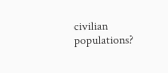civilian populations?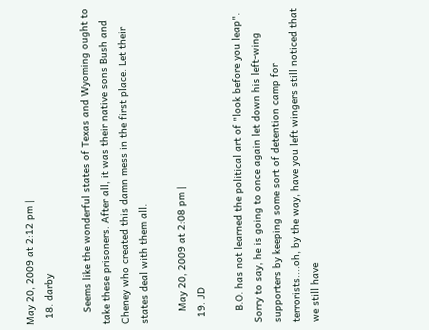May 20, 2009 at 2:12 pm |
  18. darby

    Seems like the wonderful states of Texas and Wyoming ought to take these prisoners. After all, it was their native sons Bush and Cheney who created this damn mess in the first place. Let their states deal with them all.

    May 20, 2009 at 2:08 pm |
  19. JD

    B.O. has not learned the political art of "look before you leap". Sorry to say, he is going to once again let down his left-wing supporters by keeping some sort of detention camp for terrorists....oh, by the way, have you left wingers still noticed that we still have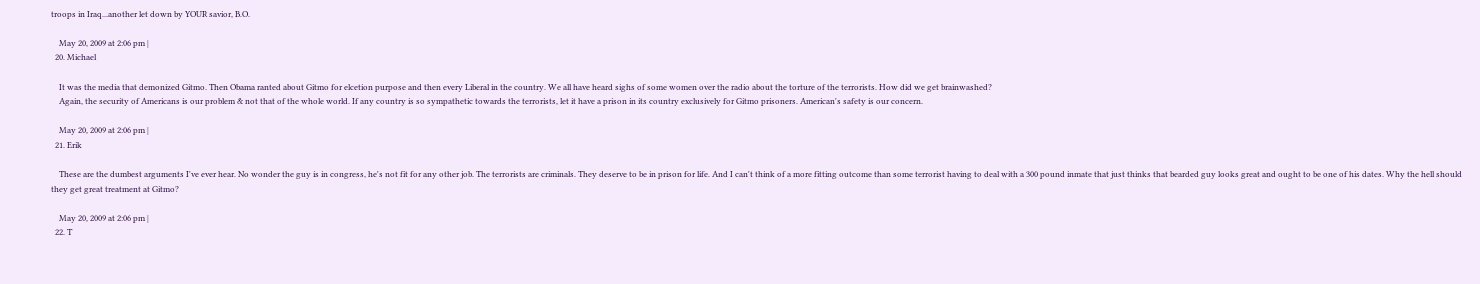troops in Iraq...another let down by YOUR savior, B.O.

    May 20, 2009 at 2:06 pm |
  20. Michael

    It was the media that demonized Gitmo. Then Obama ranted about Gitmo for elcetion purpose and then every Liberal in the country. We all have heard sighs of some women over the radio about the torture of the terrorists. How did we get brainwashed?
    Again, the security of Americans is our problem & not that of the whole world. If any country is so sympathetic towards the terrorists, let it have a prison in its country exclusively for Gitmo prisoners. American's safety is our concern.

    May 20, 2009 at 2:06 pm |
  21. Erik

    These are the dumbest arguments I've ever hear. No wonder the guy is in congress, he's not fit for any other job. The terrorists are criminals. They deserve to be in prison for life. And I can't think of a more fitting outcome than some terrorist having to deal with a 300 pound inmate that just thinks that bearded guy looks great and ought to be one of his dates. Why the hell should they get great treatment at Gitmo?

    May 20, 2009 at 2:06 pm |
  22. T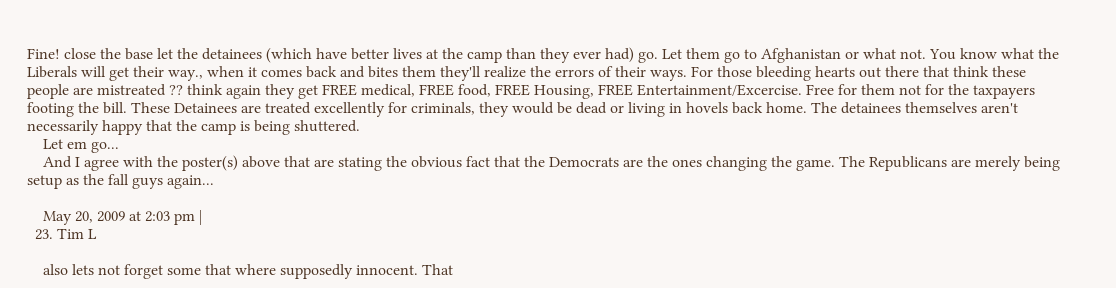Fine! close the base let the detainees (which have better lives at the camp than they ever had) go. Let them go to Afghanistan or what not. You know what the Liberals will get their way., when it comes back and bites them they'll realize the errors of their ways. For those bleeding hearts out there that think these people are mistreated ?? think again they get FREE medical, FREE food, FREE Housing, FREE Entertainment/Excercise. Free for them not for the taxpayers footing the bill. These Detainees are treated excellently for criminals, they would be dead or living in hovels back home. The detainees themselves aren't necessarily happy that the camp is being shuttered.
    Let em go...
    And I agree with the poster(s) above that are stating the obvious fact that the Democrats are the ones changing the game. The Republicans are merely being setup as the fall guys again...

    May 20, 2009 at 2:03 pm |
  23. Tim L

    also lets not forget some that where supposedly innocent. That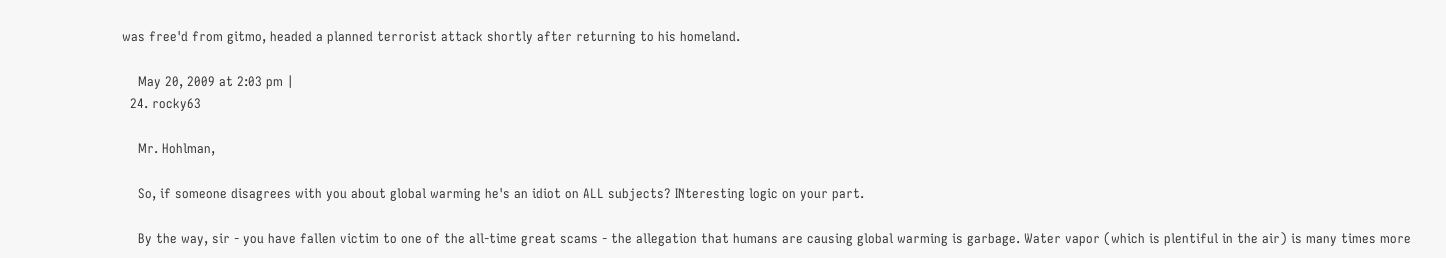was free'd from gitmo, headed a planned terrorist attack shortly after returning to his homeland.

    May 20, 2009 at 2:03 pm |
  24. rocky63

    Mr. Hohlman,

    So, if someone disagrees with you about global warming he's an idiot on ALL subjects? INteresting logic on your part.

    By the way, sir - you have fallen victim to one of the all-time great scams - the allegation that humans are causing global warming is garbage. Water vapor (which is plentiful in the air) is many times more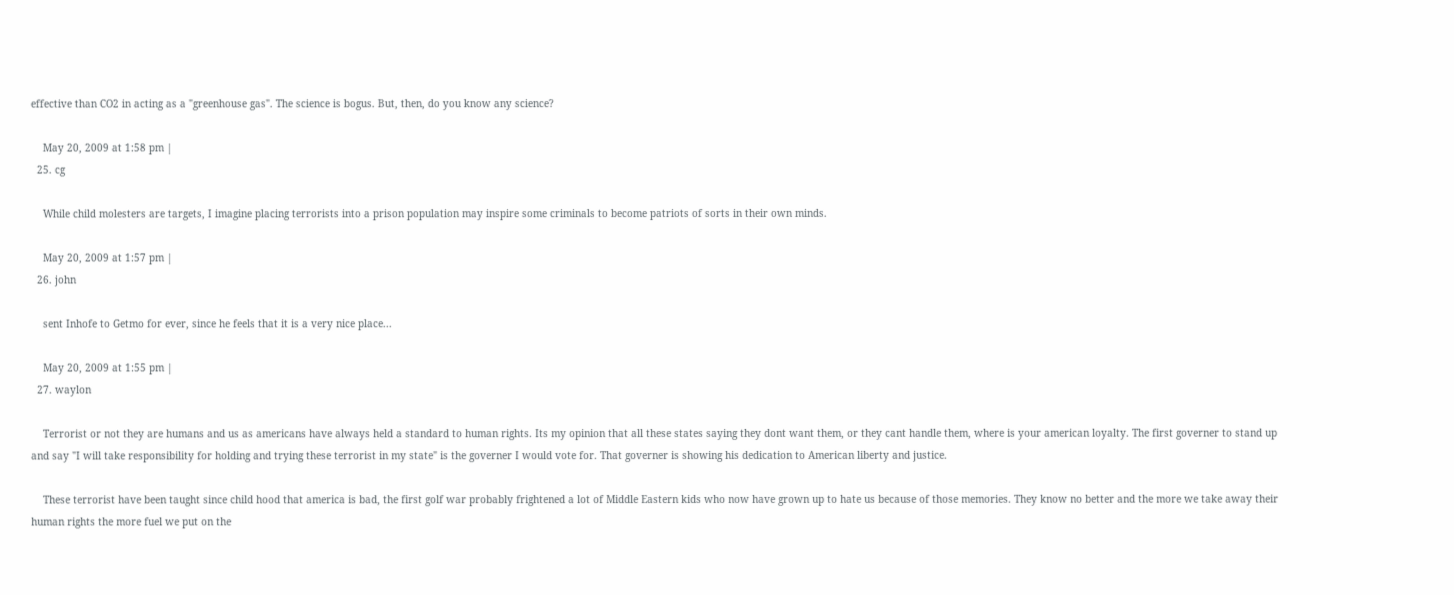effective than CO2 in acting as a "greenhouse gas". The science is bogus. But, then, do you know any science?

    May 20, 2009 at 1:58 pm |
  25. cg

    While child molesters are targets, I imagine placing terrorists into a prison population may inspire some criminals to become patriots of sorts in their own minds.

    May 20, 2009 at 1:57 pm |
  26. john

    sent Inhofe to Getmo for ever, since he feels that it is a very nice place...

    May 20, 2009 at 1:55 pm |
  27. waylon

    Terrorist or not they are humans and us as americans have always held a standard to human rights. Its my opinion that all these states saying they dont want them, or they cant handle them, where is your american loyalty. The first governer to stand up and say "I will take responsibility for holding and trying these terrorist in my state" is the governer I would vote for. That governer is showing his dedication to American liberty and justice.

    These terrorist have been taught since child hood that america is bad, the first golf war probably frightened a lot of Middle Eastern kids who now have grown up to hate us because of those memories. They know no better and the more we take away their human rights the more fuel we put on the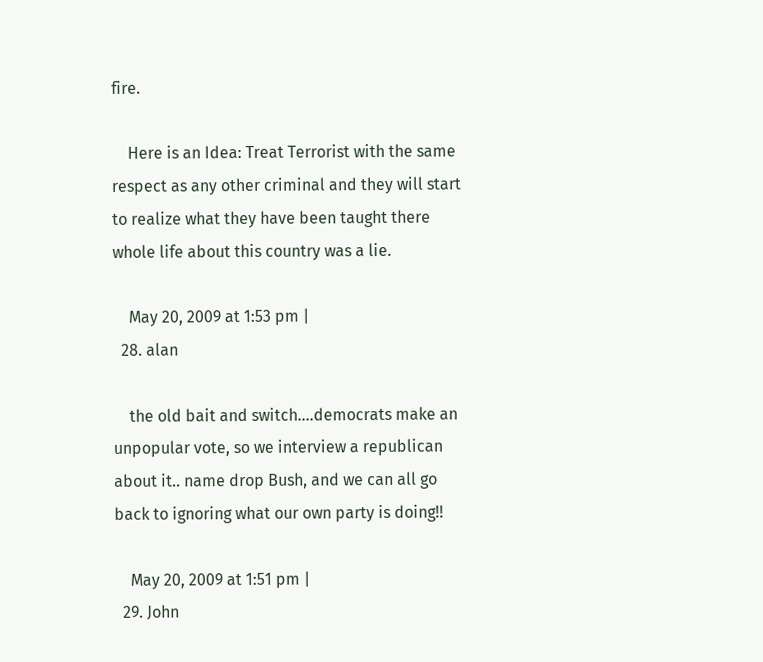fire.

    Here is an Idea: Treat Terrorist with the same respect as any other criminal and they will start to realize what they have been taught there whole life about this country was a lie.

    May 20, 2009 at 1:53 pm |
  28. alan

    the old bait and switch....democrats make an unpopular vote, so we interview a republican about it.. name drop Bush, and we can all go back to ignoring what our own party is doing!!

    May 20, 2009 at 1:51 pm |
  29. John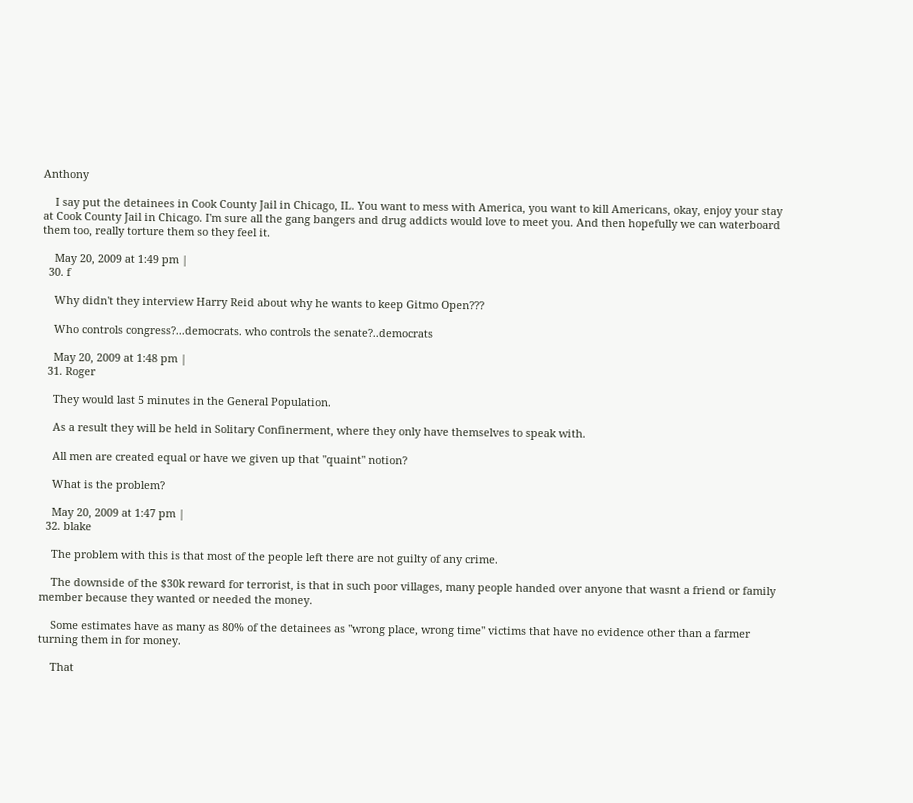Anthony

    I say put the detainees in Cook County Jail in Chicago, IL. You want to mess with America, you want to kill Americans, okay, enjoy your stay at Cook County Jail in Chicago. I'm sure all the gang bangers and drug addicts would love to meet you. And then hopefully we can waterboard them too, really torture them so they feel it.

    May 20, 2009 at 1:49 pm |
  30. f

    Why didn't they interview Harry Reid about why he wants to keep Gitmo Open???

    Who controls congress?...democrats. who controls the senate?..democrats

    May 20, 2009 at 1:48 pm |
  31. Roger

    They would last 5 minutes in the General Population.

    As a result they will be held in Solitary Confinerment, where they only have themselves to speak with.

    All men are created equal or have we given up that "quaint" notion?

    What is the problem?

    May 20, 2009 at 1:47 pm |
  32. blake

    The problem with this is that most of the people left there are not guilty of any crime.

    The downside of the $30k reward for terrorist, is that in such poor villages, many people handed over anyone that wasnt a friend or family member because they wanted or needed the money.

    Some estimates have as many as 80% of the detainees as "wrong place, wrong time" victims that have no evidence other than a farmer turning them in for money.

    That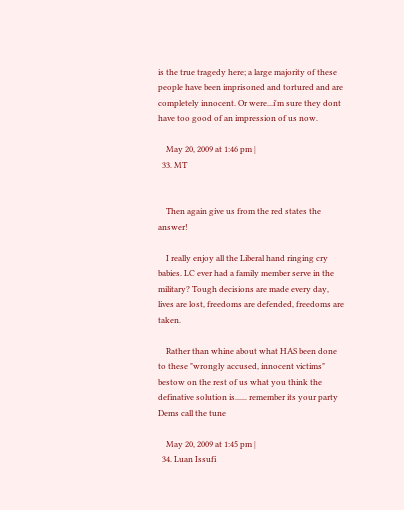is the true tragedy here; a large majority of these people have been imprisoned and tortured and are completely innocent. Or were...i'm sure they dont have too good of an impression of us now.

    May 20, 2009 at 1:46 pm |
  33. MT


    Then again give us from the red states the answer!

    I really enjoy all the Liberal hand ringing cry babies. LC ever had a family member serve in the military? Tough decisions are made every day, lives are lost, freedoms are defended, freedoms are taken.

    Rather than whine about what HAS been done to these "wrongly accused, innocent victims" bestow on the rest of us what you think the definative solution is...... remember its your party Dems call the tune

    May 20, 2009 at 1:45 pm |
  34. Luan Issufi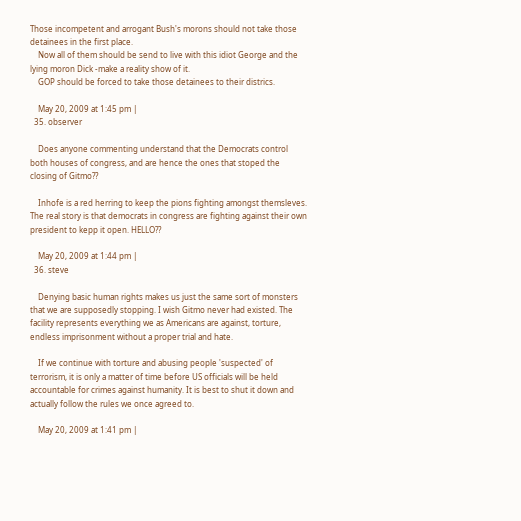Those incompetent and arrogant Bush's morons should not take those detainees in the first place.
    Now all of them should be send to live with this idiot George and the lying moron Dick -make a reality show of it.
    GOP should be forced to take those detainees to their districs.

    May 20, 2009 at 1:45 pm |
  35. observer

    Does anyone commenting understand that the Democrats control both houses of congress, and are hence the ones that stoped the closing of Gitmo??

    Inhofe is a red herring to keep the pions fighting amongst themsleves. The real story is that democrats in congress are fighting against their own president to kepp it open. HELLO??

    May 20, 2009 at 1:44 pm |
  36. steve

    Denying basic human rights makes us just the same sort of monsters that we are supposedly stopping. I wish Gitmo never had existed. The facility represents everything we as Americans are against, torture, endless imprisonment without a proper trial and hate.

    If we continue with torture and abusing people 'suspected' of terrorism, it is only a matter of time before US officials will be held accountable for crimes against humanity. It is best to shut it down and actually follow the rules we once agreed to.

    May 20, 2009 at 1:41 pm |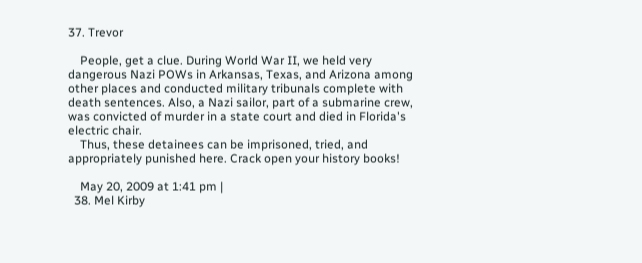37. Trevor

    People, get a clue. During World War II, we held very dangerous Nazi POWs in Arkansas, Texas, and Arizona among other places and conducted military tribunals complete with death sentences. Also, a Nazi sailor, part of a submarine crew, was convicted of murder in a state court and died in Florida's electric chair.
    Thus, these detainees can be imprisoned, tried, and appropriately punished here. Crack open your history books!

    May 20, 2009 at 1:41 pm |
  38. Mel Kirby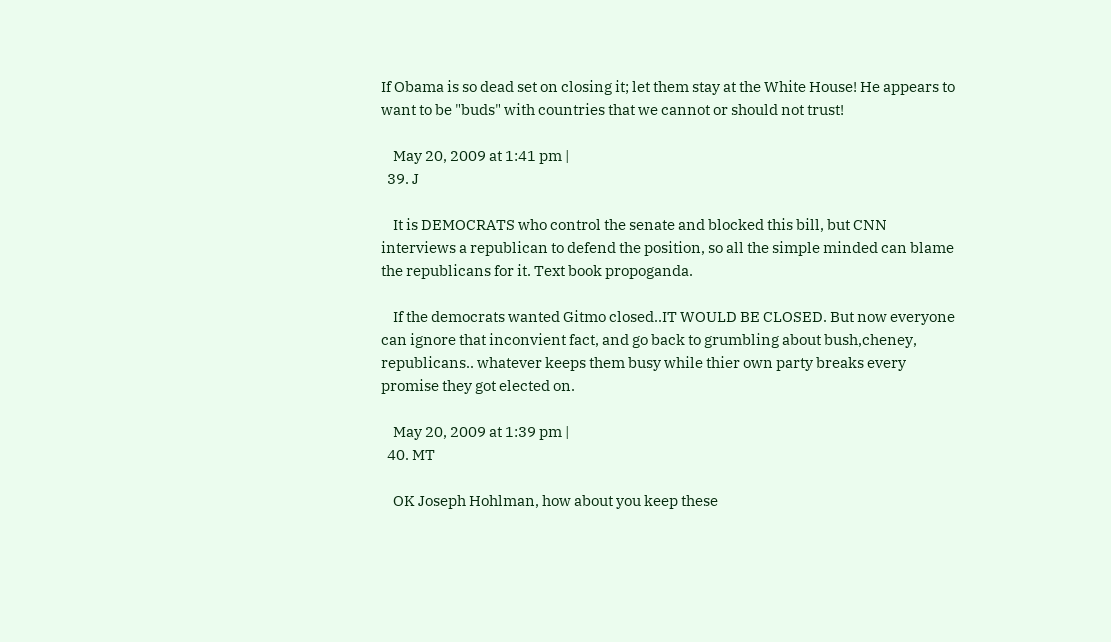If Obama is so dead set on closing it; let them stay at the White House! He appears to want to be "buds" with countries that we cannot or should not trust!

    May 20, 2009 at 1:41 pm |
  39. J

    It is DEMOCRATS who control the senate and blocked this bill, but CNN interviews a republican to defend the position, so all the simple minded can blame the republicans for it. Text book propoganda.

    If the democrats wanted Gitmo closed..IT WOULD BE CLOSED. But now everyone can ignore that inconvient fact, and go back to grumbling about bush,cheney, republicans.. whatever keeps them busy while thier own party breaks every promise they got elected on.

    May 20, 2009 at 1:39 pm |
  40. MT

    OK Joseph Hohlman, how about you keep these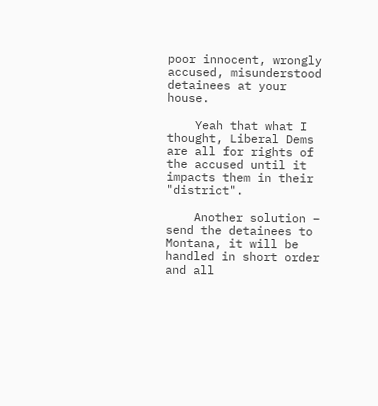poor innocent, wrongly accused, misunderstood detainees at your house.

    Yeah that what I thought, Liberal Dems are all for rights of the accused until it impacts them in their "district".

    Another solution – send the detainees to Montana, it will be handled in short order and all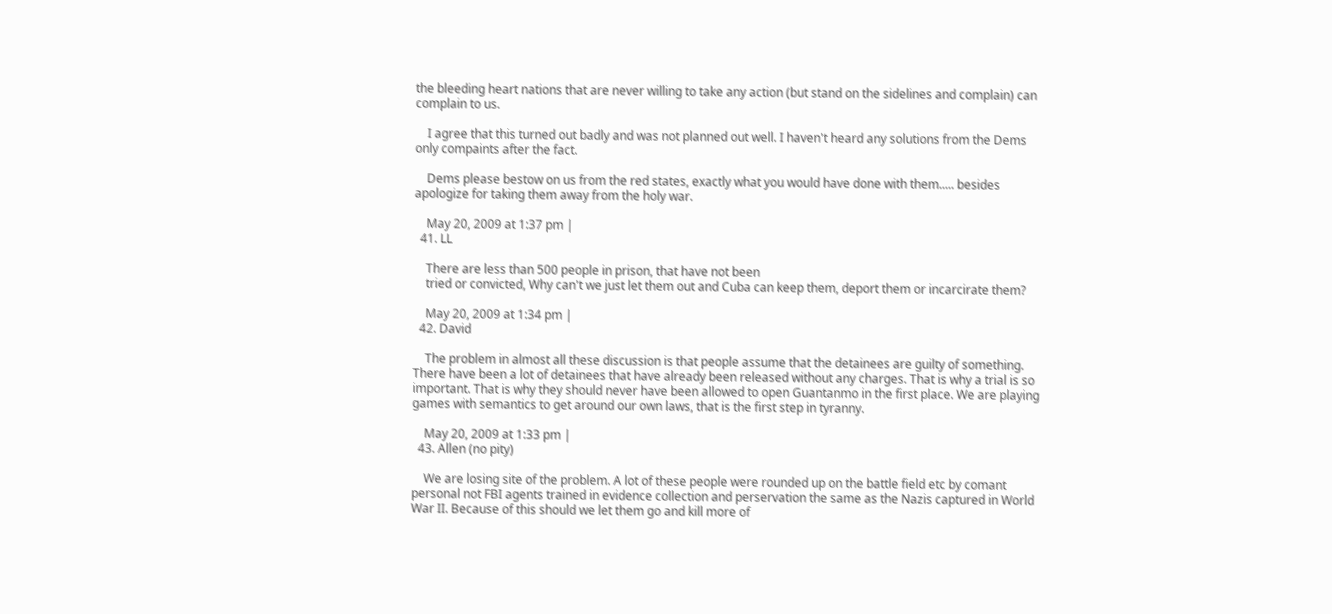the bleeding heart nations that are never willing to take any action (but stand on the sidelines and complain) can complain to us.

    I agree that this turned out badly and was not planned out well. I haven't heard any solutions from the Dems only compaints after the fact.

    Dems please bestow on us from the red states, exactly what you would have done with them..... besides apologize for taking them away from the holy war.

    May 20, 2009 at 1:37 pm |
  41. LL

    There are less than 500 people in prison, that have not been
    tried or convicted, Why can't we just let them out and Cuba can keep them, deport them or incarcirate them?

    May 20, 2009 at 1:34 pm |
  42. David

    The problem in almost all these discussion is that people assume that the detainees are guilty of something. There have been a lot of detainees that have already been released without any charges. That is why a trial is so important. That is why they should never have been allowed to open Guantanmo in the first place. We are playing games with semantics to get around our own laws, that is the first step in tyranny.

    May 20, 2009 at 1:33 pm |
  43. Allen (no pity)

    We are losing site of the problem. A lot of these people were rounded up on the battle field etc by comant personal not FBI agents trained in evidence collection and perservation the same as the Nazis captured in World War II. Because of this should we let them go and kill more of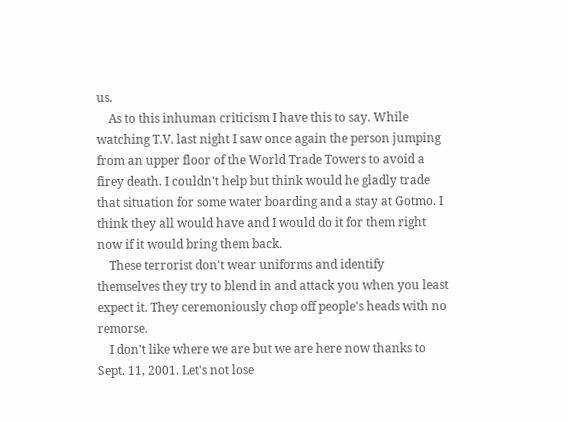us.
    As to this inhuman criticism I have this to say. While watching T.V. last night I saw once again the person jumping from an upper floor of the World Trade Towers to avoid a firey death. I couldn't help but think would he gladly trade that situation for some water boarding and a stay at Gotmo. I think they all would have and I would do it for them right now if it would bring them back.
    These terrorist don't wear uniforms and identify themselves they try to blend in and attack you when you least expect it. They ceremoniously chop off people's heads with no remorse.
    I don't like where we are but we are here now thanks to Sept. 11, 2001. Let's not lose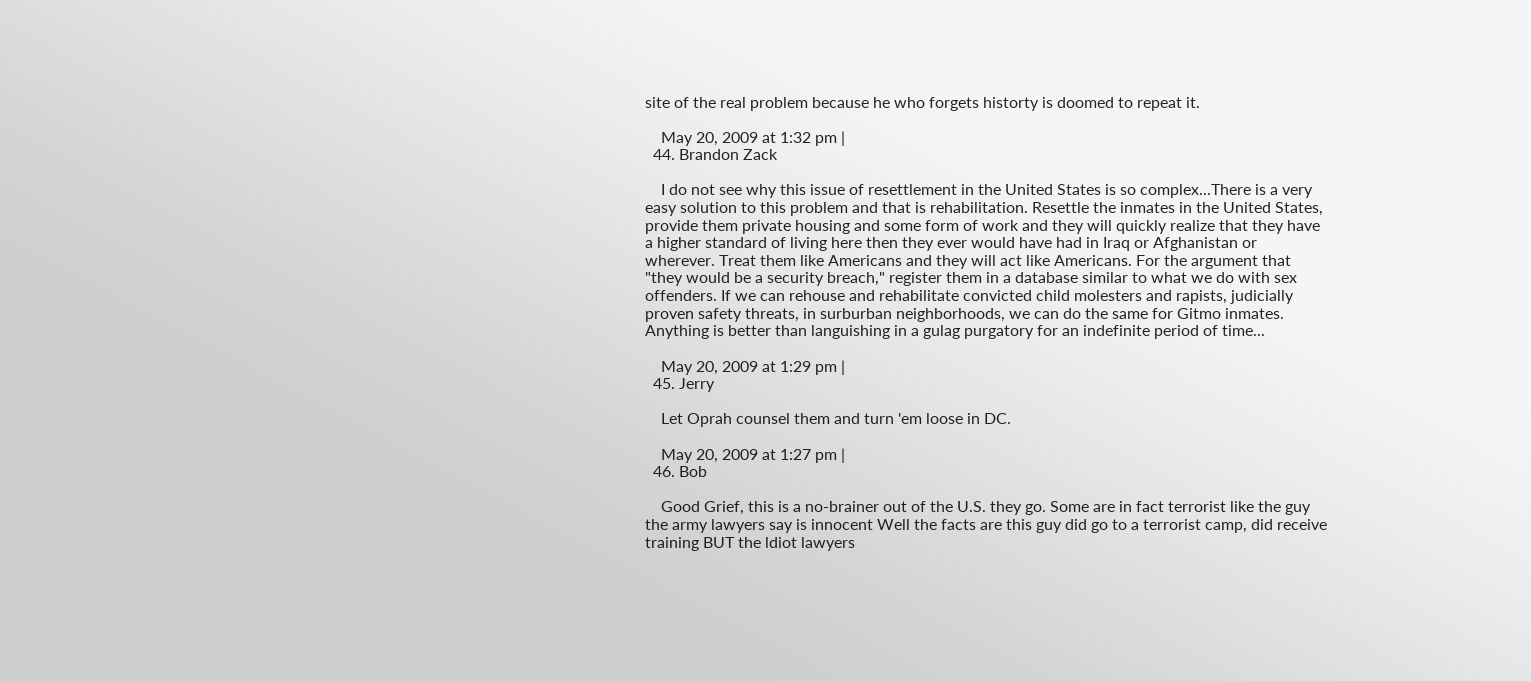site of the real problem because he who forgets historty is doomed to repeat it.

    May 20, 2009 at 1:32 pm |
  44. Brandon Zack

    I do not see why this issue of resettlement in the United States is so complex...There is a very easy solution to this problem and that is rehabilitation. Resettle the inmates in the United States, provide them private housing and some form of work and they will quickly realize that they have a higher standard of living here then they ever would have had in Iraq or Afghanistan or wherever. Treat them like Americans and they will act like Americans. For the argument that "they would be a security breach," register them in a database similar to what we do with sex offenders. If we can rehouse and rehabilitate convicted child molesters and rapists, judicially proven safety threats, in surburban neighborhoods, we can do the same for Gitmo inmates. Anything is better than languishing in a gulag purgatory for an indefinite period of time...

    May 20, 2009 at 1:29 pm |
  45. Jerry

    Let Oprah counsel them and turn 'em loose in DC.

    May 20, 2009 at 1:27 pm |
  46. Bob

    Good Grief, this is a no-brainer out of the U.S. they go. Some are in fact terrorist like the guy the army lawyers say is innocent Well the facts are this guy did go to a terrorist camp, did receive training BUT the ldiot lawyers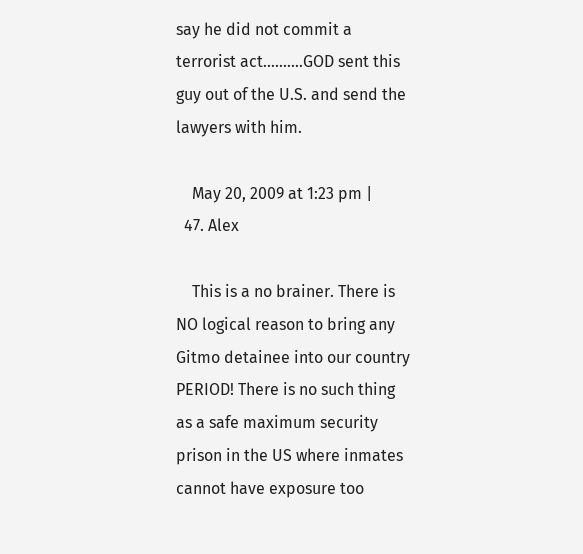say he did not commit a terrorist act..........GOD sent this guy out of the U.S. and send the lawyers with him.

    May 20, 2009 at 1:23 pm |
  47. Alex

    This is a no brainer. There is NO logical reason to bring any Gitmo detainee into our country PERIOD! There is no such thing as a safe maximum security prison in the US where inmates cannot have exposure too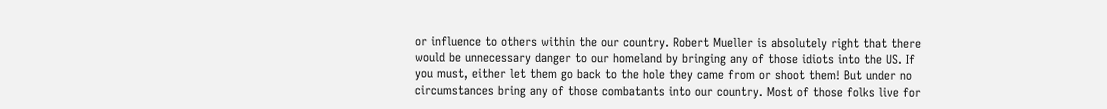or influence to others within the our country. Robert Mueller is absolutely right that there would be unnecessary danger to our homeland by bringing any of those idiots into the US. If you must, either let them go back to the hole they came from or shoot them! But under no circumstances bring any of those combatants into our country. Most of those folks live for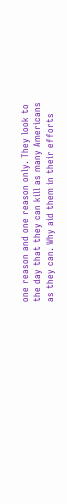one reason and one reason only. They look to the day that they can kill as many Americans as they can. Why aid them in their efforts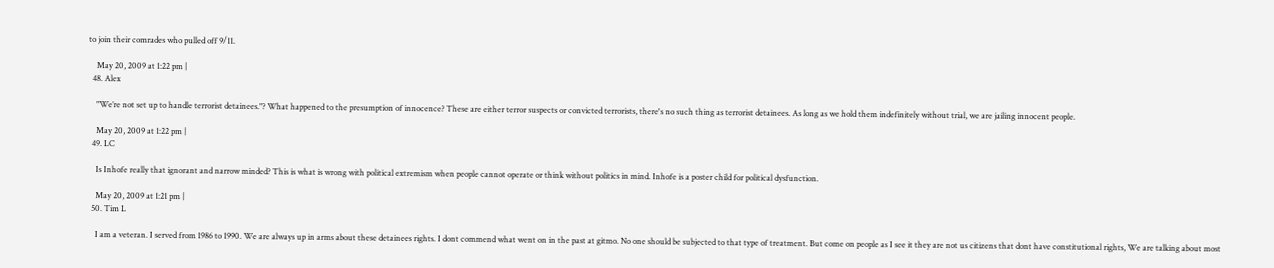to join their comrades who pulled off 9/11.

    May 20, 2009 at 1:22 pm |
  48. Alex

    "We’re not set up to handle terrorist detainees."? What happened to the presumption of innocence? These are either terror suspects or convicted terrorists, there's no such thing as terrorist detainees. As long as we hold them indefinitely without trial, we are jailing innocent people.

    May 20, 2009 at 1:22 pm |
  49. LC

    Is Inhofe really that ignorant and narrow minded? This is what is wrong with political extremism when people cannot operate or think without politics in mind. Inhofe is a poster child for political dysfunction.

    May 20, 2009 at 1:21 pm |
  50. Tim L

    I am a veteran. I served from 1986 to 1990. We are always up in arms about these detainees rights. I dont commend what went on in the past at gitmo. No one should be subjected to that type of treatment. But come on people as I see it they are not us citizens that dont have constitutional rights, We are talking about most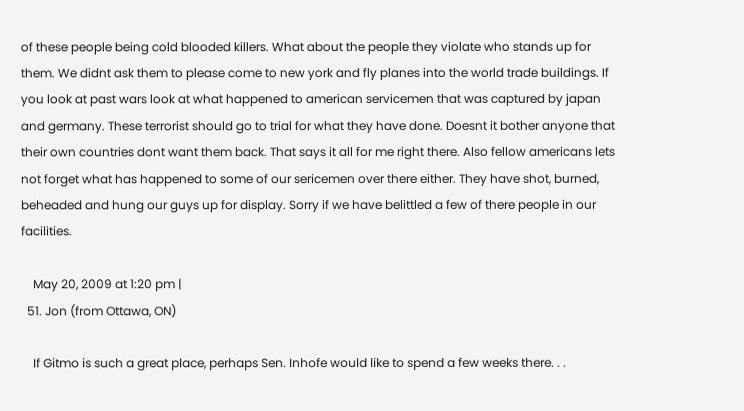of these people being cold blooded killers. What about the people they violate who stands up for them. We didnt ask them to please come to new york and fly planes into the world trade buildings. If you look at past wars look at what happened to american servicemen that was captured by japan and germany. These terrorist should go to trial for what they have done. Doesnt it bother anyone that their own countries dont want them back. That says it all for me right there. Also fellow americans lets not forget what has happened to some of our sericemen over there either. They have shot, burned, beheaded and hung our guys up for display. Sorry if we have belittled a few of there people in our facilities.

    May 20, 2009 at 1:20 pm |
  51. Jon (from Ottawa, ON)

    If Gitmo is such a great place, perhaps Sen. Inhofe would like to spend a few weeks there. . .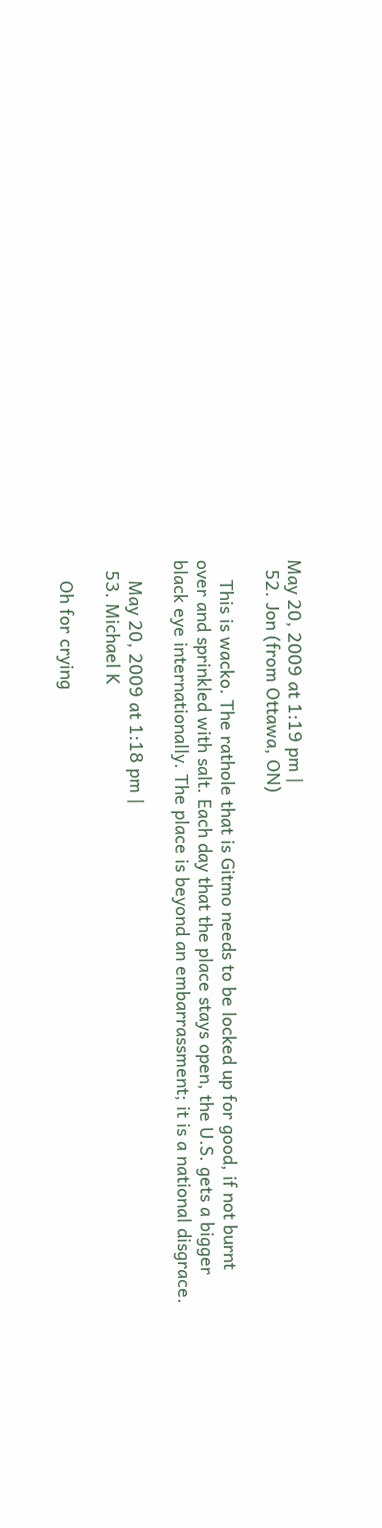May 20, 2009 at 1:19 pm |
  52. Jon (from Ottawa, ON)

    This is wacko. The rathole that is Gitmo needs to be locked up for good, if not burnt over and sprinkled with salt. Each day that the place stays open, the U.S. gets a bigger black eye internationally. The place is beyond an embarrassment; it is a national disgrace.

    May 20, 2009 at 1:18 pm |
  53. Michael K

    Oh for crying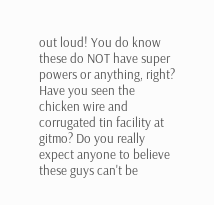out loud! You do know these do NOT have super powers or anything, right? Have you seen the chicken wire and corrugated tin facility at gitmo? Do you really expect anyone to believe these guys can't be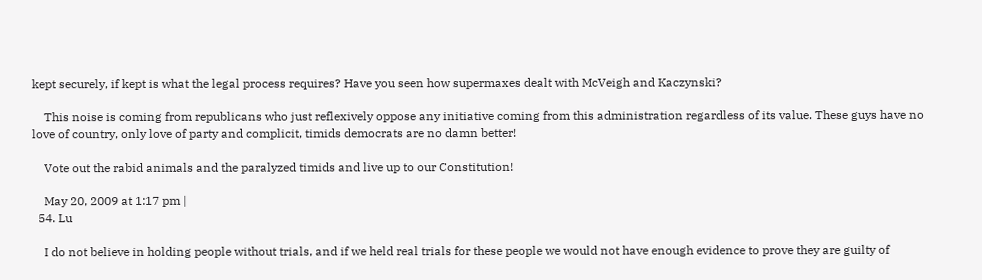kept securely, if kept is what the legal process requires? Have you seen how supermaxes dealt with McVeigh and Kaczynski?

    This noise is coming from republicans who just reflexively oppose any initiative coming from this administration regardless of its value. These guys have no love of country, only love of party and complicit, timids democrats are no damn better!

    Vote out the rabid animals and the paralyzed timids and live up to our Constitution!

    May 20, 2009 at 1:17 pm |
  54. Lu

    I do not believe in holding people without trials, and if we held real trials for these people we would not have enough evidence to prove they are guilty of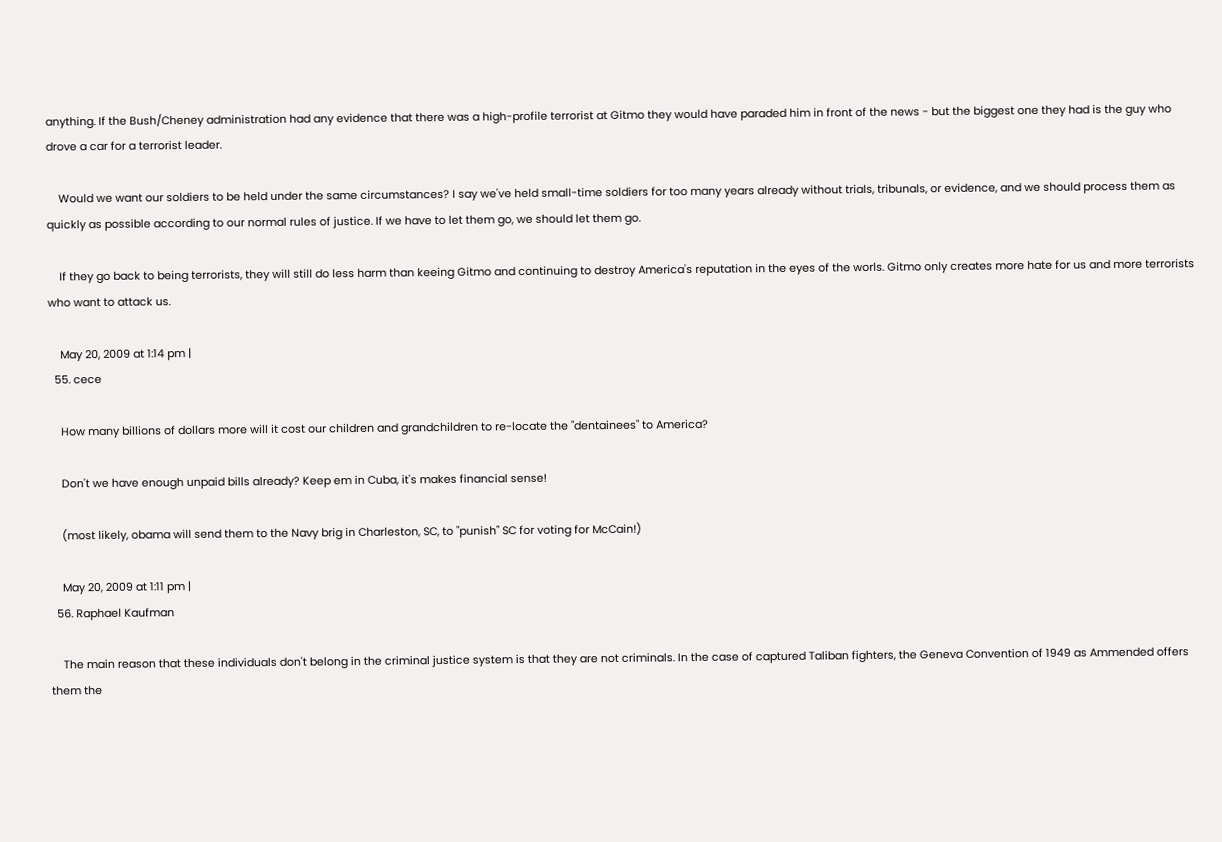anything. If the Bush/Cheney administration had any evidence that there was a high-profile terrorist at Gitmo they would have paraded him in front of the news - but the biggest one they had is the guy who drove a car for a terrorist leader.

    Would we want our soldiers to be held under the same circumstances? I say we've held small-time soldiers for too many years already without trials, tribunals, or evidence, and we should process them as quickly as possible according to our normal rules of justice. If we have to let them go, we should let them go.

    If they go back to being terrorists, they will still do less harm than keeing Gitmo and continuing to destroy America's reputation in the eyes of the worls. Gitmo only creates more hate for us and more terrorists who want to attack us.

    May 20, 2009 at 1:14 pm |
  55. cece

    How many billions of dollars more will it cost our children and grandchildren to re-locate the "dentainees" to America?

    Don't we have enough unpaid bills already? Keep em in Cuba, it's makes financial sense!

    (most likely, obama will send them to the Navy brig in Charleston, SC, to "punish" SC for voting for McCain!)

    May 20, 2009 at 1:11 pm |
  56. Raphael Kaufman

    The main reason that these individuals don't belong in the criminal justice system is that they are not criminals. In the case of captured Taliban fighters, the Geneva Convention of 1949 as Ammended offers them the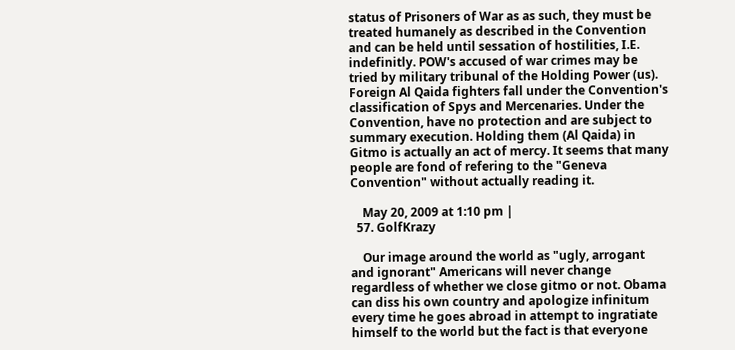status of Prisoners of War as as such, they must be treated humanely as described in the Convention and can be held until sessation of hostilities, I.E. indefinitly. POW's accused of war crimes may be tried by military tribunal of the Holding Power (us). Foreign Al Qaida fighters fall under the Convention's classification of Spys and Mercenaries. Under the Convention, have no protection and are subject to summary execution. Holding them (Al Qaida) in Gitmo is actually an act of mercy. It seems that many people are fond of refering to the "Geneva Convention" without actually reading it.

    May 20, 2009 at 1:10 pm |
  57. GolfKrazy

    Our image around the world as "ugly, arrogant and ignorant" Americans will never change regardless of whether we close gitmo or not. Obama can diss his own country and apologize infinitum every time he goes abroad in attempt to ingratiate himself to the world but the fact is that everyone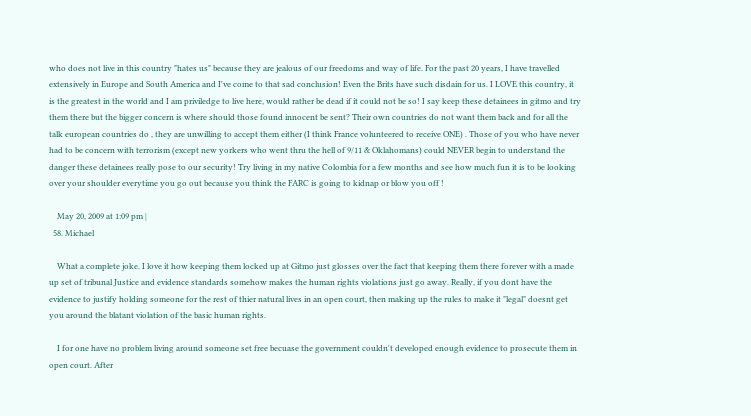who does not live in this country "hates us" because they are jealous of our freedoms and way of life. For the past 20 years, I have travelled extensively in Europe and South America and I've come to that sad conclusion! Even the Brits have such disdain for us. I LOVE this country, it is the greatest in the world and I am priviledge to live here, would rather be dead if it could not be so! I say keep these detainees in gitmo and try them there but the bigger concern is where should those found innocent be sent? Their own countries do not want them back and for all the talk european countries do , they are unwilling to accept them either (I think France volunteered to receive ONE) . Those of you who have never had to be concern with terrorism (except new yorkers who went thru the hell of 9/11 & Oklahomans) could NEVER begin to understand the danger these detainees really pose to our security! Try living in my native Colombia for a few months and see how much fun it is to be looking over your shoulder everytime you go out because you think the FARC is going to kidnap or blow you off !

    May 20, 2009 at 1:09 pm |
  58. Michael

    What a complete joke. I love it how keeping them locked up at Gitmo just glosses over the fact that keeping them there forever with a made up set of tribunal Justice and evidence standards somehow makes the human rights violations just go away. Really, if you dont have the evidence to justify holding someone for the rest of thier natural lives in an open court, then making up the rules to make it "legal" doesnt get you around the blatant violation of the basic human rights.

    I for one have no problem living around someone set free becuase the government couldn't developed enough evidence to prosecute them in open court. After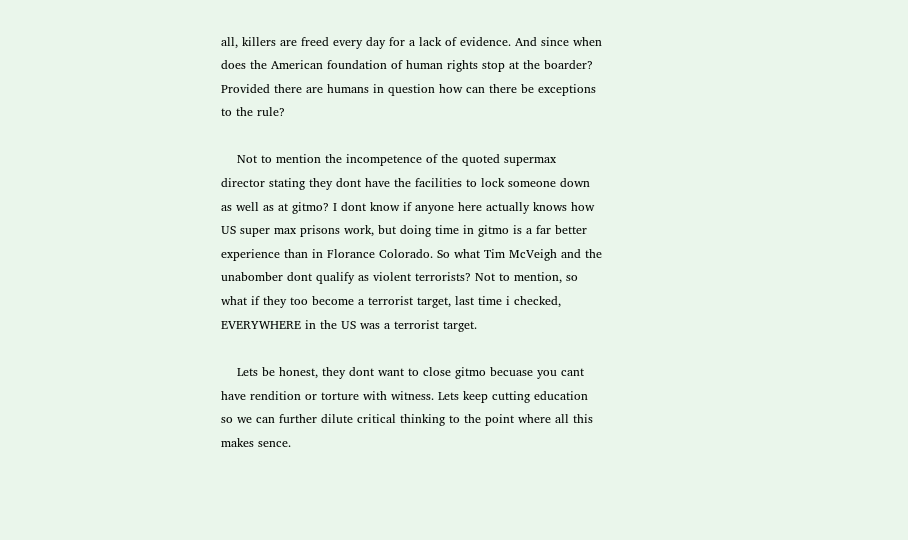all, killers are freed every day for a lack of evidence. And since when does the American foundation of human rights stop at the boarder? Provided there are humans in question how can there be exceptions to the rule?

    Not to mention the incompetence of the quoted supermax director stating they dont have the facilities to lock someone down as well as at gitmo? I dont know if anyone here actually knows how US super max prisons work, but doing time in gitmo is a far better experience than in Florance Colorado. So what Tim McVeigh and the unabomber dont qualify as violent terrorists? Not to mention, so what if they too become a terrorist target, last time i checked, EVERYWHERE in the US was a terrorist target.

    Lets be honest, they dont want to close gitmo becuase you cant have rendition or torture with witness. Lets keep cutting education so we can further dilute critical thinking to the point where all this makes sence.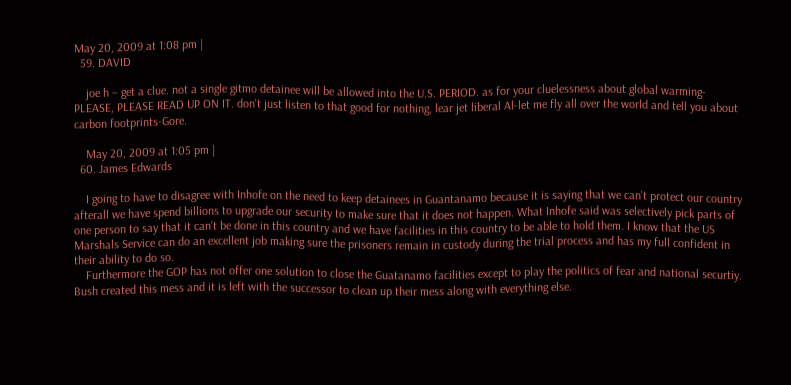May 20, 2009 at 1:08 pm |
  59. DAVID

    joe h – get a clue. not a single gitmo detainee will be allowed into the U.S. PERIOD. as for your cluelessness about global warming-PLEASE, PLEASE READ UP ON IT. don't just listen to that good for nothing, lear jet liberal Al-let me fly all over the world and tell you about carbon footprints-Gore.

    May 20, 2009 at 1:05 pm |
  60. James Edwards

    I going to have to disagree with Inhofe on the need to keep detainees in Guantanamo because it is saying that we can't protect our country afterall we have spend billions to upgrade our security to make sure that it does not happen. What Inhofe said was selectively pick parts of one person to say that it can't be done in this country and we have facilities in this country to be able to hold them. I know that the US Marshals Service can do an excellent job making sure the prisoners remain in custody during the trial process and has my full confident in their ability to do so.
    Furthermore the GOP has not offer one solution to close the Guatanamo facilities except to play the politics of fear and national securtiy. Bush created this mess and it is left with the successor to clean up their mess along with everything else.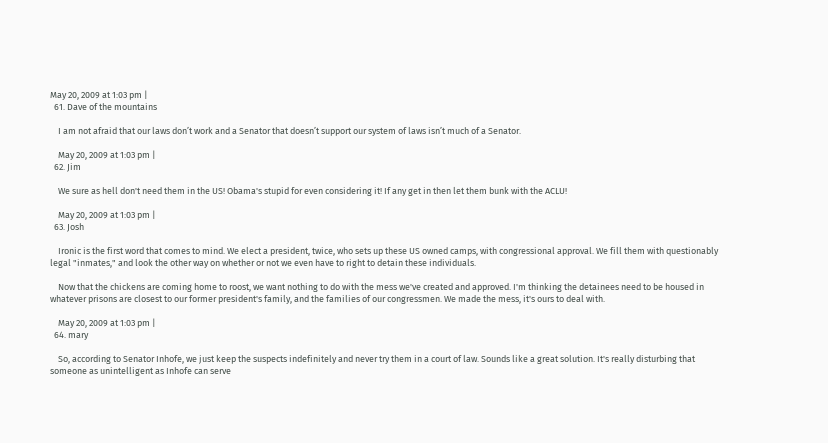May 20, 2009 at 1:03 pm |
  61. Dave of the mountains

    I am not afraid that our laws don’t work and a Senator that doesn’t support our system of laws isn’t much of a Senator.

    May 20, 2009 at 1:03 pm |
  62. Jim

    We sure as hell don't need them in the US! Obama's stupid for even considering it! If any get in then let them bunk with the ACLU!

    May 20, 2009 at 1:03 pm |
  63. Josh

    Ironic is the first word that comes to mind. We elect a president, twice, who sets up these US owned camps, with congressional approval. We fill them with questionably legal "inmates," and look the other way on whether or not we even have to right to detain these individuals.

    Now that the chickens are coming home to roost, we want nothing to do with the mess we've created and approved. I'm thinking the detainees need to be housed in whatever prisons are closest to our former president's family, and the families of our congressmen. We made the mess, it's ours to deal with.

    May 20, 2009 at 1:03 pm |
  64. mary

    So, according to Senator Inhofe, we just keep the suspects indefinitely and never try them in a court of law. Sounds like a great solution. It's really disturbing that someone as unintelligent as Inhofe can serve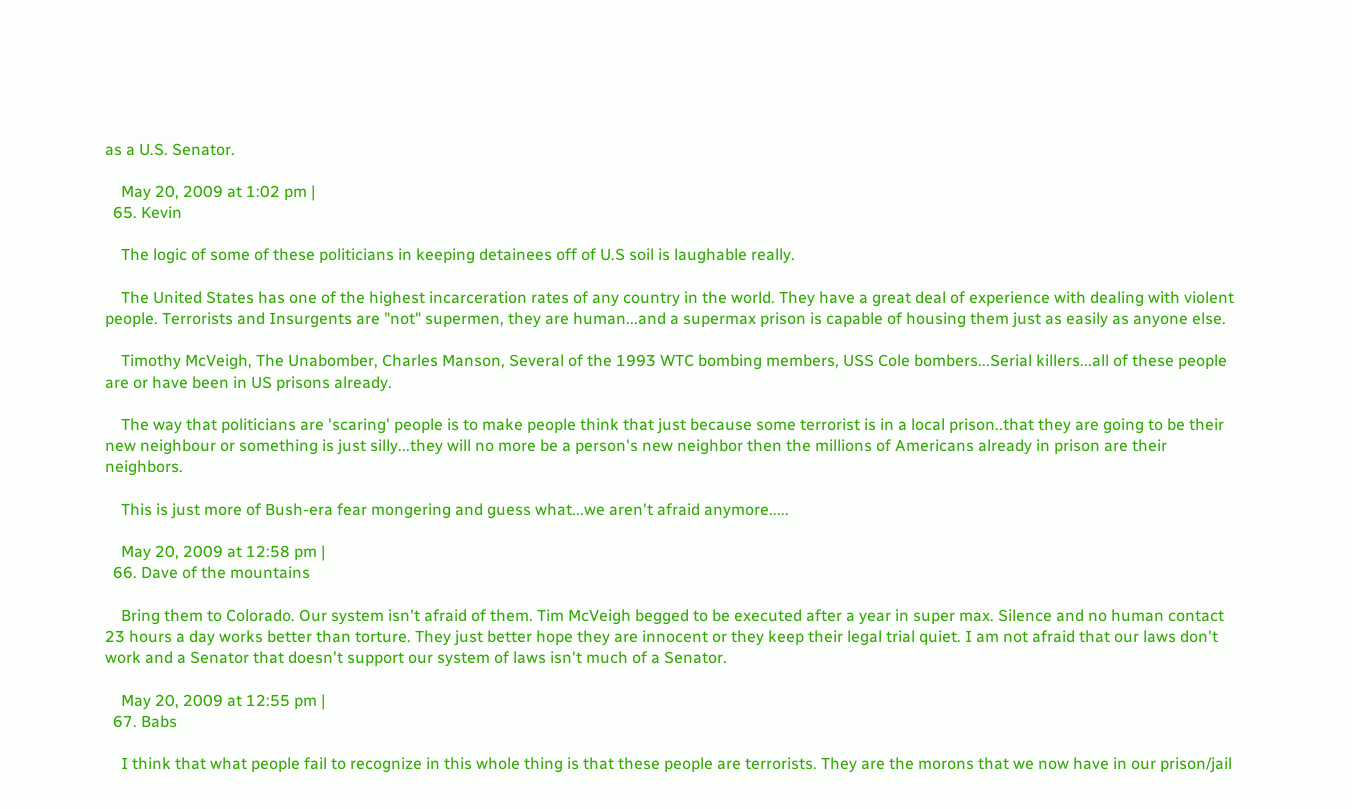as a U.S. Senator.

    May 20, 2009 at 1:02 pm |
  65. Kevin

    The logic of some of these politicians in keeping detainees off of U.S soil is laughable really.

    The United States has one of the highest incarceration rates of any country in the world. They have a great deal of experience with dealing with violent people. Terrorists and Insurgents are "not" supermen, they are human...and a supermax prison is capable of housing them just as easily as anyone else.

    Timothy McVeigh, The Unabomber, Charles Manson, Several of the 1993 WTC bombing members, USS Cole bombers...Serial killers...all of these people are or have been in US prisons already.

    The way that politicians are 'scaring' people is to make people think that just because some terrorist is in a local prison..that they are going to be their new neighbour or something is just silly...they will no more be a person's new neighbor then the millions of Americans already in prison are their neighbors.

    This is just more of Bush-era fear mongering and guess what...we aren't afraid anymore.....

    May 20, 2009 at 12:58 pm |
  66. Dave of the mountains

    Bring them to Colorado. Our system isn't afraid of them. Tim McVeigh begged to be executed after a year in super max. Silence and no human contact 23 hours a day works better than torture. They just better hope they are innocent or they keep their legal trial quiet. I am not afraid that our laws don't work and a Senator that doesn't support our system of laws isn't much of a Senator.

    May 20, 2009 at 12:55 pm |
  67. Babs

    I think that what people fail to recognize in this whole thing is that these people are terrorists. They are the morons that we now have in our prison/jail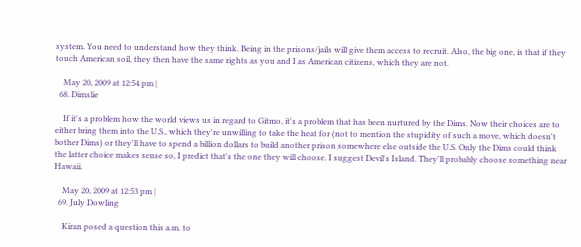system. You need to understand how they think. Being in the prisons/jails will give them access to recruit. Also, the big one, is that if they touch American soil, they then have the same rights as you and I as American citizens, which they are not.

    May 20, 2009 at 12:54 pm |
  68. Dimslie

    If it's a problem how the world views us in regard to Gitmo, it's a problem that has been nurtured by the Dims. Now their choices are to either bring them into the U.S., which they're unwilling to take the heat for (not to mention the stupidity of such a move, which doesn't bother Dims) or they'll have to spend a billion dollars to build another prison somewhere else outside the U.S. Only the Dims could think the latter choice makes sense so, I predict that's the one they will choose. I suggest Devil's Island. They'll probably choose something near Hawaii.

    May 20, 2009 at 12:53 pm |
  69. July Dowling

    Kiran posed a question this a.m. to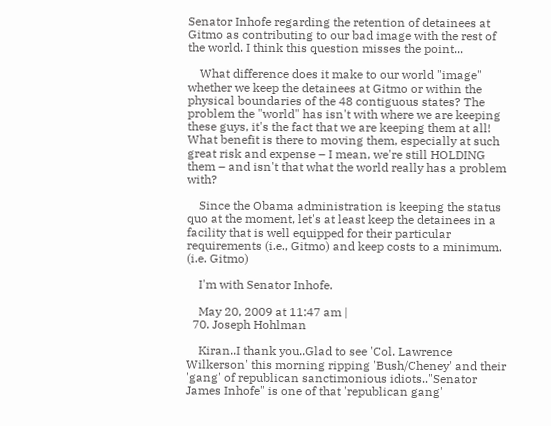Senator Inhofe regarding the retention of detainees at Gitmo as contributing to our bad image with the rest of the world. I think this question misses the point...

    What difference does it make to our world "image" whether we keep the detainees at Gitmo or within the physical boundaries of the 48 contiguous states? The problem the "world" has isn't with where we are keeping these guys, it's the fact that we are keeping them at all! What benefit is there to moving them, especially at such great risk and expense – I mean, we're still HOLDING them – and isn't that what the world really has a problem with?

    Since the Obama administration is keeping the status quo at the moment, let's at least keep the detainees in a facility that is well equipped for their particular requirements (i.e., Gitmo) and keep costs to a minimum. (i.e. Gitmo)

    I'm with Senator Inhofe.

    May 20, 2009 at 11:47 am |
  70. Joseph Hohlman

    Kiran..I thank you..Glad to see 'Col. Lawrence Wilkerson' this morning ripping 'Bush/Cheney' and their 'gang' of republican sanctimonious idiots.."Senator James Inhofe" is one of that 'republican gang'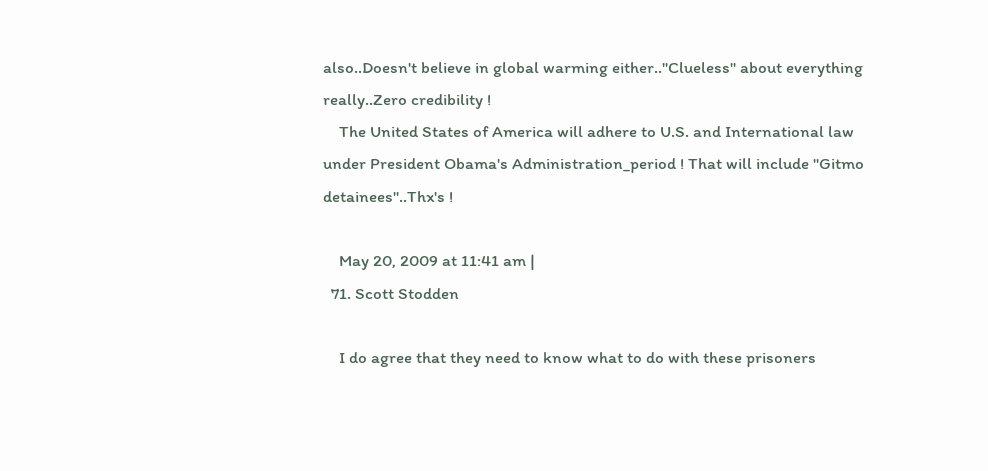also..Doesn't believe in global warming either.."Clueless" about everything really..Zero credibility !
    The United States of America will adhere to U.S. and International law under President Obama's Administration_period ! That will include "Gitmo detainees"..Thx's !

    May 20, 2009 at 11:41 am |
  71. Scott Stodden

    I do agree that they need to know what to do with these prisoners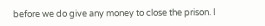before we do give any money to close the prison. I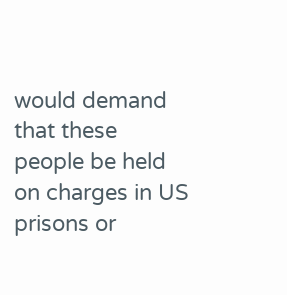would demand that these people be held on charges in US prisons or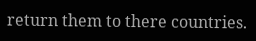return them to there countries.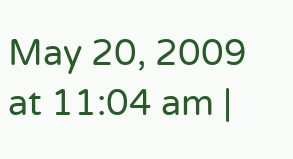May 20, 2009 at 11:04 am |